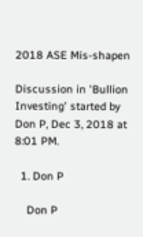2018 ASE Mis-shapen

Discussion in 'Bullion Investing' started by Don P, Dec 3, 2018 at 8:01 PM.

  1. Don P

    Don P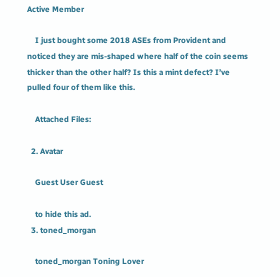Active Member

    I just bought some 2018 ASEs from Provident and noticed they are mis-shaped where half of the coin seems thicker than the other half? Is this a mint defect? I’ve pulled four of them like this.

    Attached Files:

  2. Avatar

    Guest User Guest

    to hide this ad.
  3. toned_morgan

    toned_morgan Toning Lover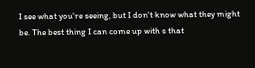I see what you're seeing, but I don't know what they might be. The best thing I can come up with s that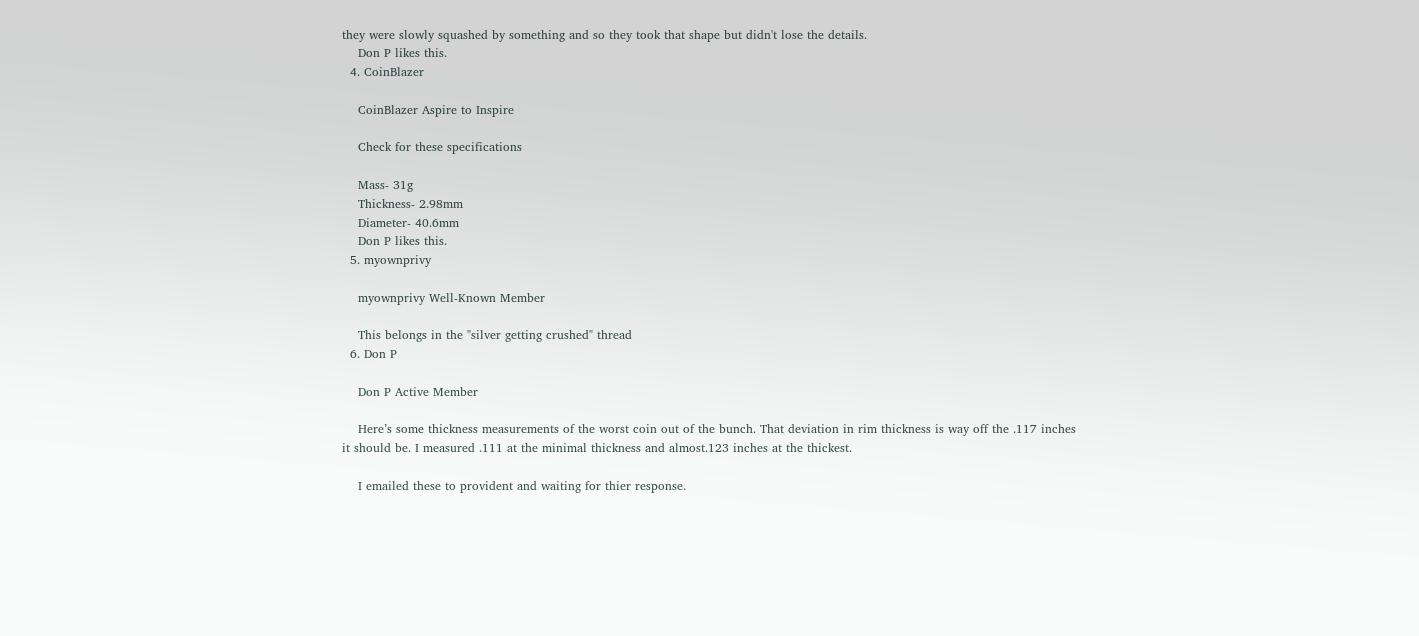they were slowly squashed by something and so they took that shape but didn't lose the details.
    Don P likes this.
  4. CoinBlazer

    CoinBlazer Aspire to Inspire

    Check for these specifications

    Mass- 31g
    Thickness- 2.98mm
    Diameter- 40.6mm
    Don P likes this.
  5. myownprivy

    myownprivy Well-Known Member

    This belongs in the "silver getting crushed" thread
  6. Don P

    Don P Active Member

    Here’s some thickness measurements of the worst coin out of the bunch. That deviation in rim thickness is way off the .117 inches it should be. I measured .111 at the minimal thickness and almost.123 inches at the thickest.

    I emailed these to provident and waiting for thier response.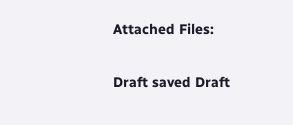Attached Files:

Draft saved Draft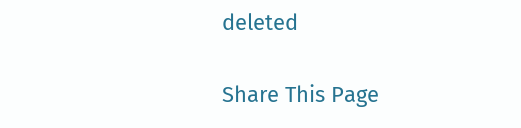deleted

Share This Page